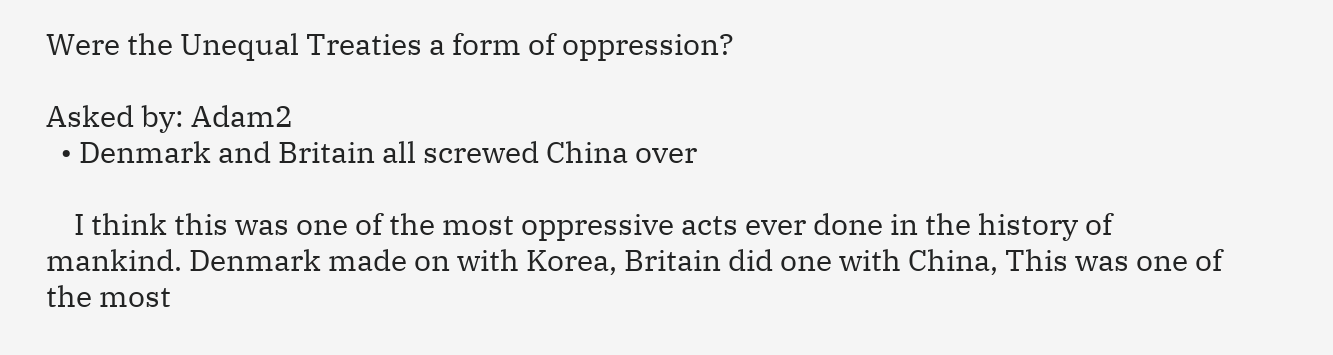Were the Unequal Treaties a form of oppression?

Asked by: Adam2
  • Denmark and Britain all screwed China over

    I think this was one of the most oppressive acts ever done in the history of mankind. Denmark made on with Korea, Britain did one with China, This was one of the most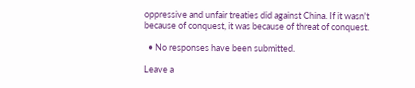oppressive and unfair treaties did against China. If it wasn't because of conquest, it was because of threat of conquest.

  • No responses have been submitted.

Leave a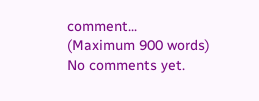comment...
(Maximum 900 words)
No comments yet.